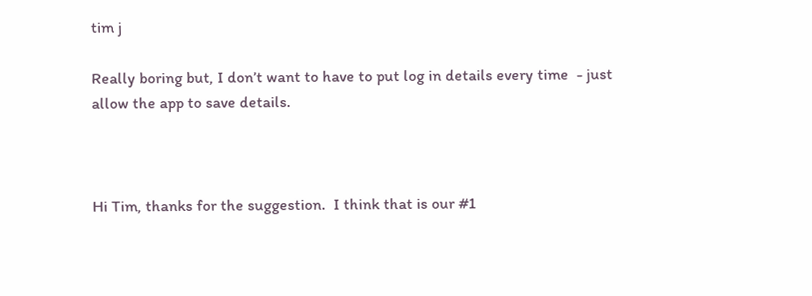tim j

Really boring but, I don’t want to have to put log in details every time  - just allow the app to save details.



Hi Tim, thanks for the suggestion.  I think that is our #1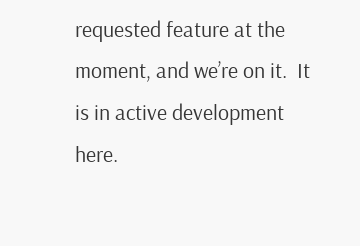requested feature at the moment, and we’re on it.  It is in active development here.